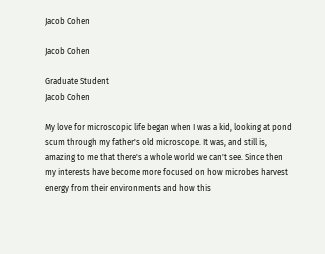Jacob Cohen

Jacob Cohen

Graduate Student
Jacob Cohen

My love for microscopic life began when I was a kid, looking at pond scum through my father's old microscope. It was, and still is, amazing to me that there's a whole world we can't see. Since then my interests have become more focused on how microbes harvest energy from their environments and how this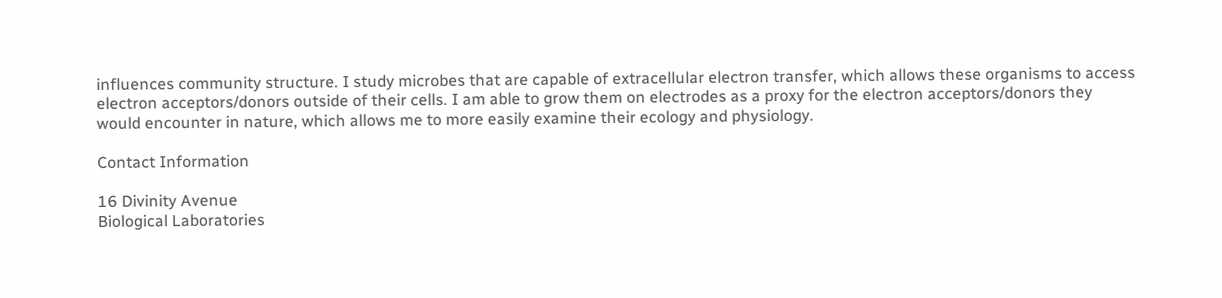influences community structure. I study microbes that are capable of extracellular electron transfer, which allows these organisms to access electron acceptors/donors outside of their cells. I am able to grow them on electrodes as a proxy for the electron acceptors/donors they would encounter in nature, which allows me to more easily examine their ecology and physiology.

Contact Information

16 Divinity Avenue
Biological Laboratories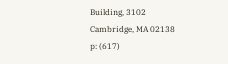Building, 3102
Cambridge, MA 02138
p: (617)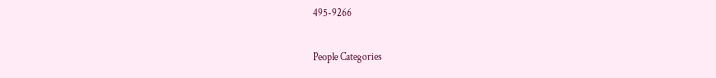495-9266

People Categories